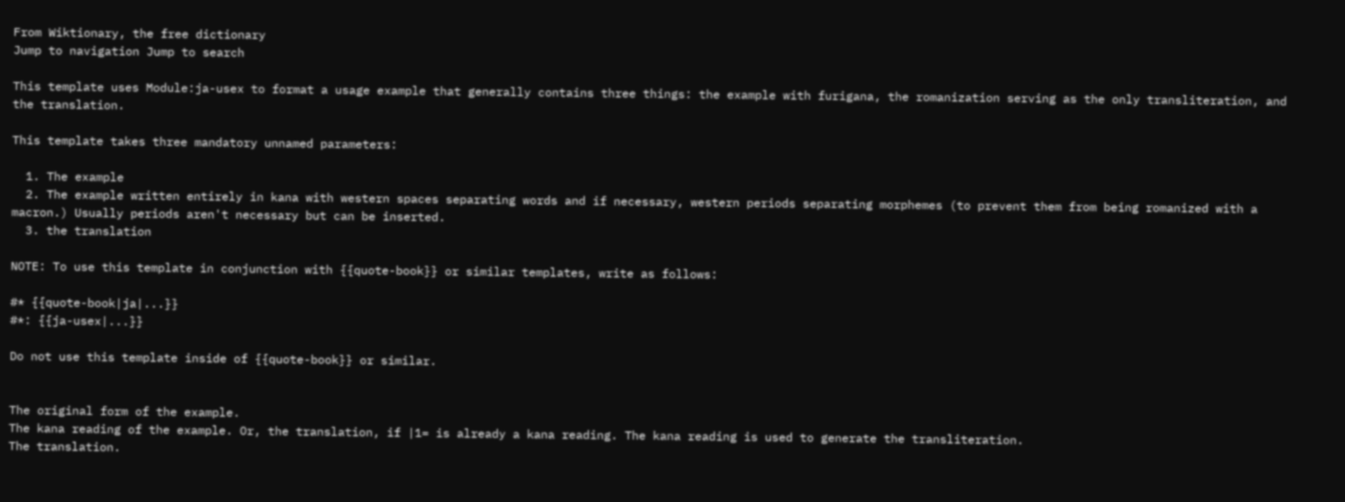From Wiktionary, the free dictionary
Jump to navigation Jump to search

This template uses Module:ja-usex to format a usage example that generally contains three things: the example with furigana, the romanization serving as the only transliteration, and the translation.

This template takes three mandatory unnamed parameters:

  1. The example
  2. The example written entirely in kana with western spaces separating words and if necessary, western periods separating morphemes (to prevent them from being romanized with a macron.) Usually periods aren't necessary but can be inserted.
  3. the translation

NOTE: To use this template in conjunction with {{quote-book}} or similar templates, write as follows:

#* {{quote-book|ja|...}}
#*: {{ja-usex|...}}

Do not use this template inside of {{quote-book}} or similar.


The original form of the example.
The kana reading of the example. Or, the translation, if |1= is already a kana reading. The kana reading is used to generate the transliteration.
The translation.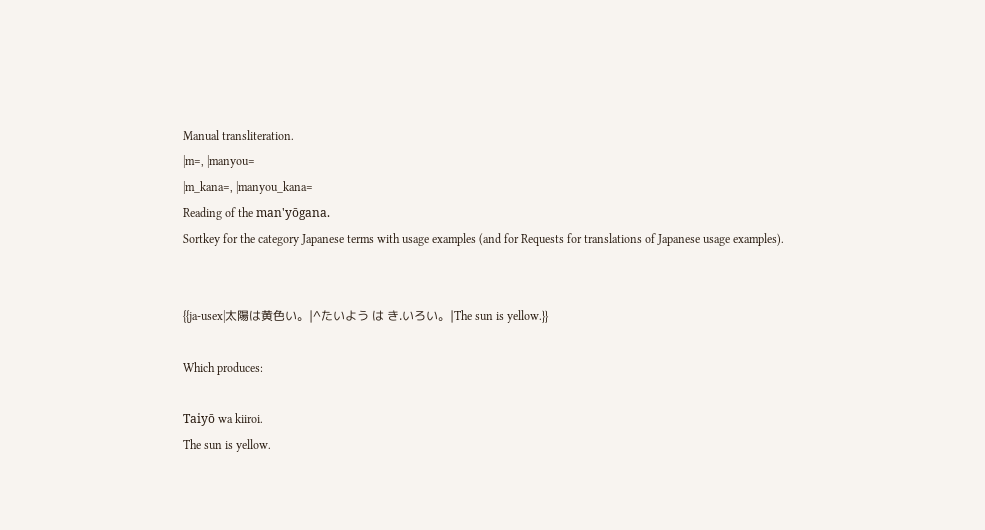Manual transliteration.
|m=, |manyou=
|m_kana=, |manyou_kana=
Reading of the man'yōgana.
Sortkey for the category Japanese terms with usage examples (and for Requests for translations of Japanese usage examples).


{{ja-usex|太陽は黄色い。|^たいよう は き.いろい。|The sun is yellow.}}

Which produces:

Taiyō wa kiiroi.
The sun is yellow.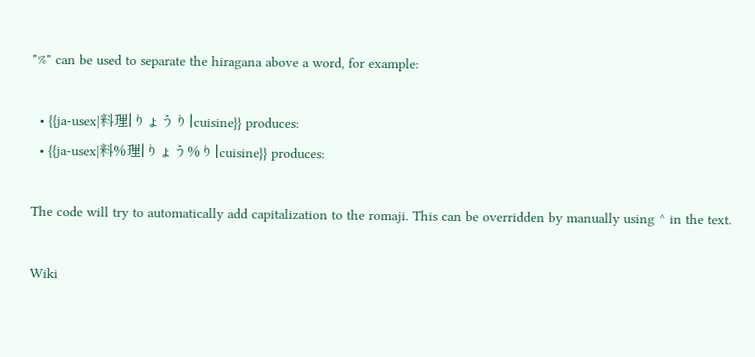"%" can be used to separate the hiragana above a word, for example:

  • {{ja-usex|料理|りょうり|cuisine}} produces:
  • {{ja-usex|料%理|りょう%り|cuisine}} produces:

The code will try to automatically add capitalization to the romaji. This can be overridden by manually using ^ in the text.

Wiki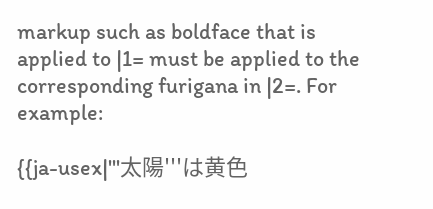markup such as boldface that is applied to |1= must be applied to the corresponding furigana in |2=. For example:

{{ja-usex|'''太陽'''は黄色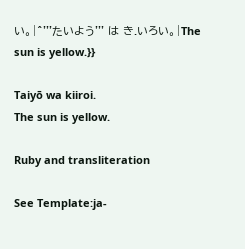い。|^'''たいよう''' は き.いろい。|The sun is yellow.}}

Taiyō wa kiiroi.
The sun is yellow.

Ruby and transliteration

See Template:ja-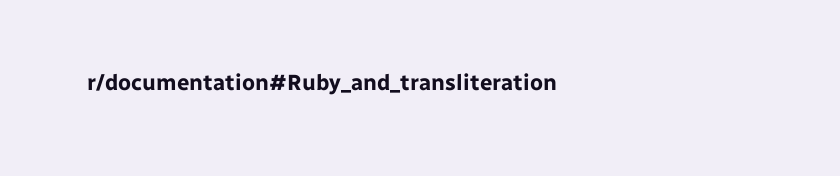r/documentation#Ruby_and_transliteration